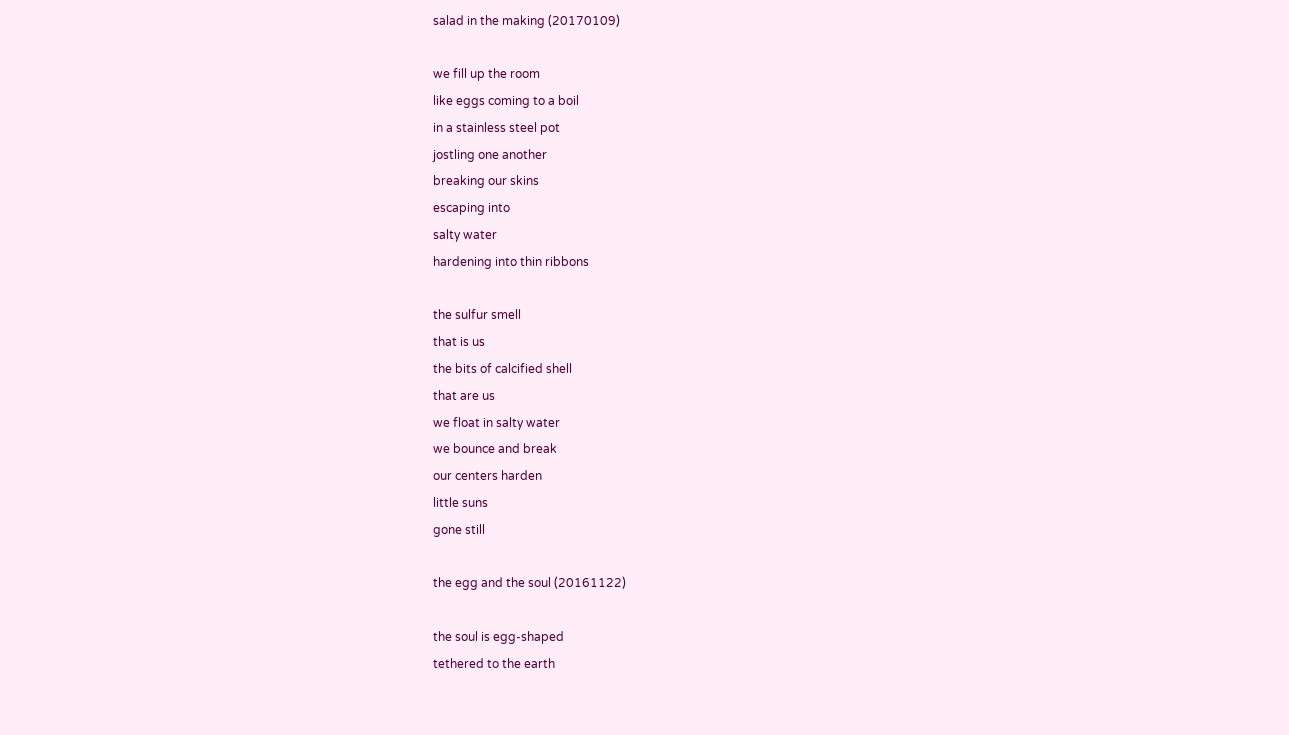salad in the making (20170109)

we fill up the room
like eggs coming to a boil
in a stainless steel pot
jostling one another
breaking our skins
escaping into
salty water
hardening into thin ribbons

the sulfur smell
that is us
the bits of calcified shell
that are us
we float in salty water
we bounce and break
our centers harden
little suns
gone still

the egg and the soul (20161122)

the soul is egg-shaped
tethered to the earth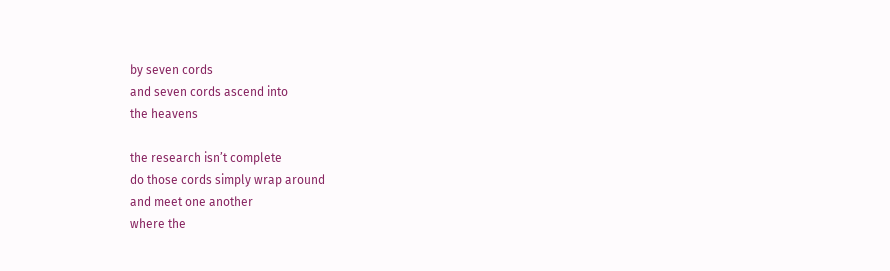by seven cords
and seven cords ascend into
the heavens

the research isn’t complete
do those cords simply wrap around
and meet one another
where the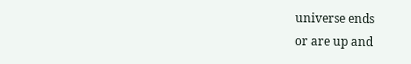universe ends
or are up and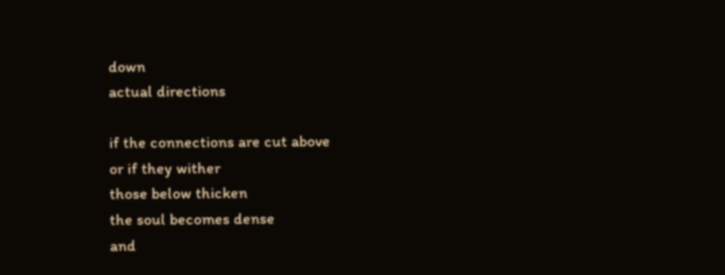down
actual directions

if the connections are cut above
or if they wither
those below thicken
the soul becomes dense
and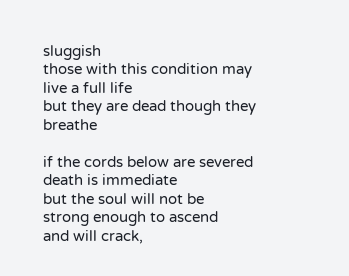sluggish
those with this condition may
live a full life
but they are dead though they breathe

if the cords below are severed
death is immediate
but the soul will not be
strong enough to ascend
and will crack,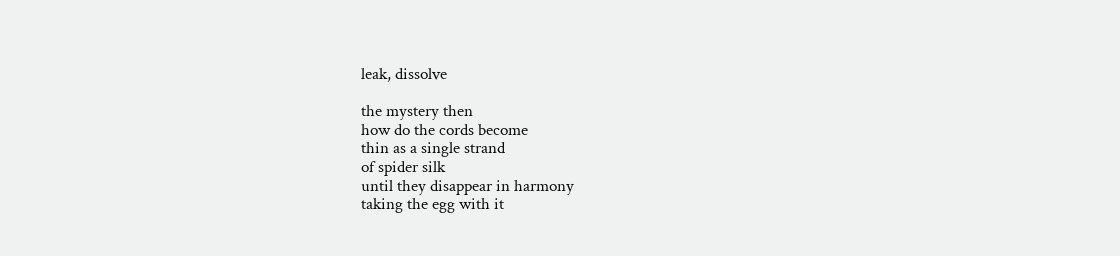leak, dissolve

the mystery then
how do the cords become
thin as a single strand
of spider silk
until they disappear in harmony
taking the egg with it